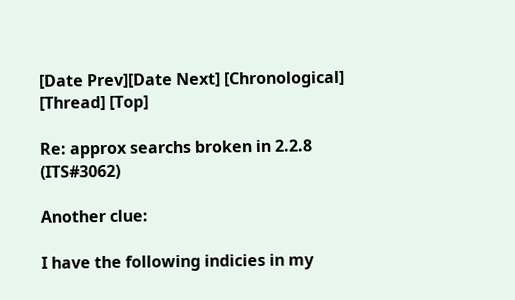[Date Prev][Date Next] [Chronological] [Thread] [Top]

Re: approx searchs broken in 2.2.8 (ITS#3062)

Another clue:

I have the following indicies in my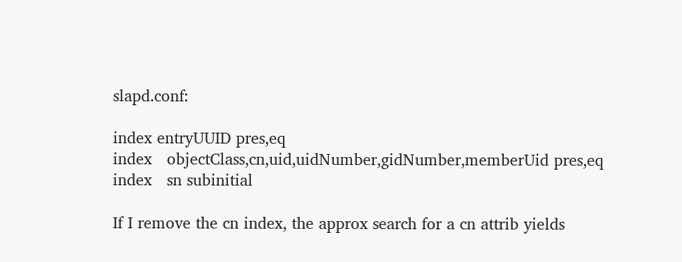slapd.conf:

index entryUUID pres,eq
index   objectClass,cn,uid,uidNumber,gidNumber,memberUid pres,eq
index   sn subinitial

If I remove the cn index, the approx search for a cn attrib yields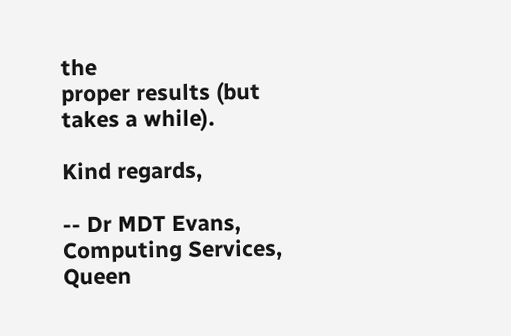the
proper results (but takes a while).

Kind regards,

-- Dr MDT Evans, Computing Services, Queen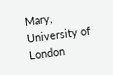Mary, University of London